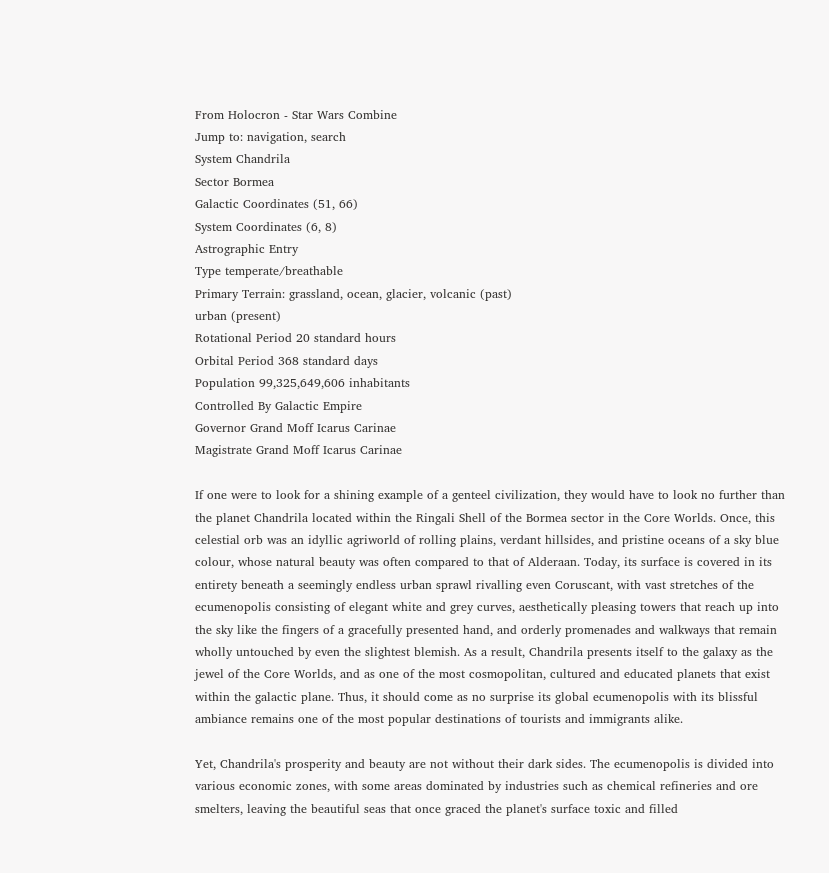From Holocron - Star Wars Combine
Jump to: navigation, search
System Chandrila
Sector Bormea
Galactic Coordinates (51, 66)
System Coordinates (6, 8)
Astrographic Entry
Type temperate/breathable
Primary Terrain: grassland, ocean, glacier, volcanic (past)
urban (present)
Rotational Period 20 standard hours
Orbital Period 368 standard days
Population 99,325,649,606 inhabitants
Controlled By Galactic Empire
Governor Grand Moff Icarus Carinae
Magistrate Grand Moff Icarus Carinae

If one were to look for a shining example of a genteel civilization, they would have to look no further than the planet Chandrila located within the Ringali Shell of the Bormea sector in the Core Worlds. Once, this celestial orb was an idyllic agriworld of rolling plains, verdant hillsides, and pristine oceans of a sky blue colour, whose natural beauty was often compared to that of Alderaan. Today, its surface is covered in its entirety beneath a seemingly endless urban sprawl rivalling even Coruscant, with vast stretches of the ecumenopolis consisting of elegant white and grey curves, aesthetically pleasing towers that reach up into the sky like the fingers of a gracefully presented hand, and orderly promenades and walkways that remain wholly untouched by even the slightest blemish. As a result, Chandrila presents itself to the galaxy as the jewel of the Core Worlds, and as one of the most cosmopolitan, cultured and educated planets that exist within the galactic plane. Thus, it should come as no surprise its global ecumenopolis with its blissful ambiance remains one of the most popular destinations of tourists and immigrants alike.

Yet, Chandrila's prosperity and beauty are not without their dark sides. The ecumenopolis is divided into various economic zones, with some areas dominated by industries such as chemical refineries and ore smelters, leaving the beautiful seas that once graced the planet's surface toxic and filled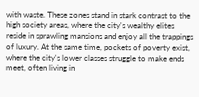with waste. These zones stand in stark contrast to the high society areas, where the city's wealthy elites reside in sprawling mansions and enjoy all the trappings of luxury. At the same time, pockets of poverty exist, where the city's lower classes struggle to make ends meet, often living in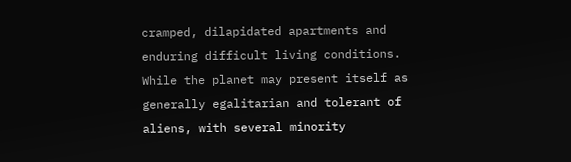cramped, dilapidated apartments and enduring difficult living conditions. While the planet may present itself as generally egalitarian and tolerant of aliens, with several minority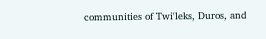communities of Twi'leks, Duros, and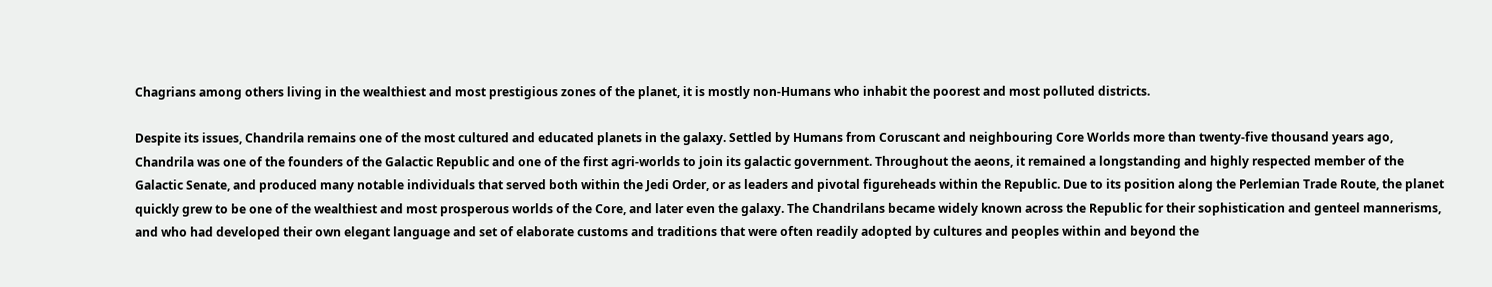Chagrians among others living in the wealthiest and most prestigious zones of the planet, it is mostly non-Humans who inhabit the poorest and most polluted districts.

Despite its issues, Chandrila remains one of the most cultured and educated planets in the galaxy. Settled by Humans from Coruscant and neighbouring Core Worlds more than twenty-five thousand years ago, Chandrila was one of the founders of the Galactic Republic and one of the first agri-worlds to join its galactic government. Throughout the aeons, it remained a longstanding and highly respected member of the Galactic Senate, and produced many notable individuals that served both within the Jedi Order, or as leaders and pivotal figureheads within the Republic. Due to its position along the Perlemian Trade Route, the planet quickly grew to be one of the wealthiest and most prosperous worlds of the Core, and later even the galaxy. The Chandrilans became widely known across the Republic for their sophistication and genteel mannerisms, and who had developed their own elegant language and set of elaborate customs and traditions that were often readily adopted by cultures and peoples within and beyond the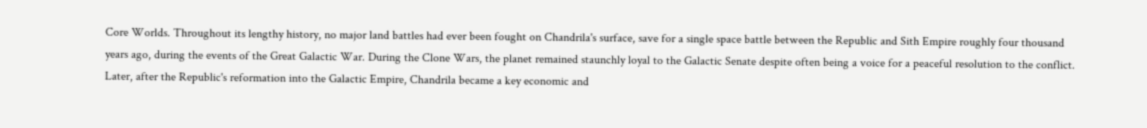Core Worlds. Throughout its lengthy history, no major land battles had ever been fought on Chandrila's surface, save for a single space battle between the Republic and Sith Empire roughly four thousand years ago, during the events of the Great Galactic War. During the Clone Wars, the planet remained staunchly loyal to the Galactic Senate despite often being a voice for a peaceful resolution to the conflict. Later, after the Republic's reformation into the Galactic Empire, Chandrila became a key economic and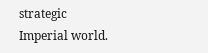strategic Imperial world.